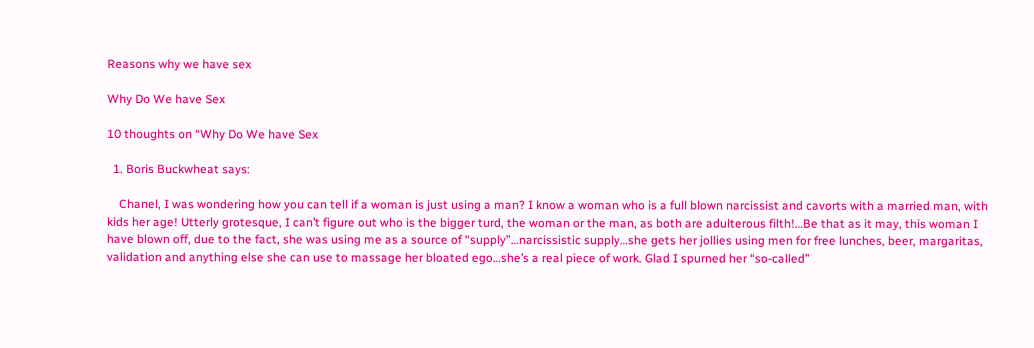Reasons why we have sex

Why Do We have Sex

10 thoughts on “Why Do We have Sex

  1. Boris Buckwheat says:

    Chanel, I was wondering how you can tell if a woman is just using a man? I know a woman who is a full blown narcissist and cavorts with a married man, with kids her age! Utterly grotesque, I can’t figure out who is the bigger turd, the woman or the man, as both are adulterous filth!…Be that as it may, this woman I have blown off, due to the fact, she was using me as a source of “supply”…narcissistic supply…she gets her jollies using men for free lunches, beer, margaritas, validation and anything else she can use to massage her bloated ego…she’s a real piece of work. Glad I spurned her “so-called”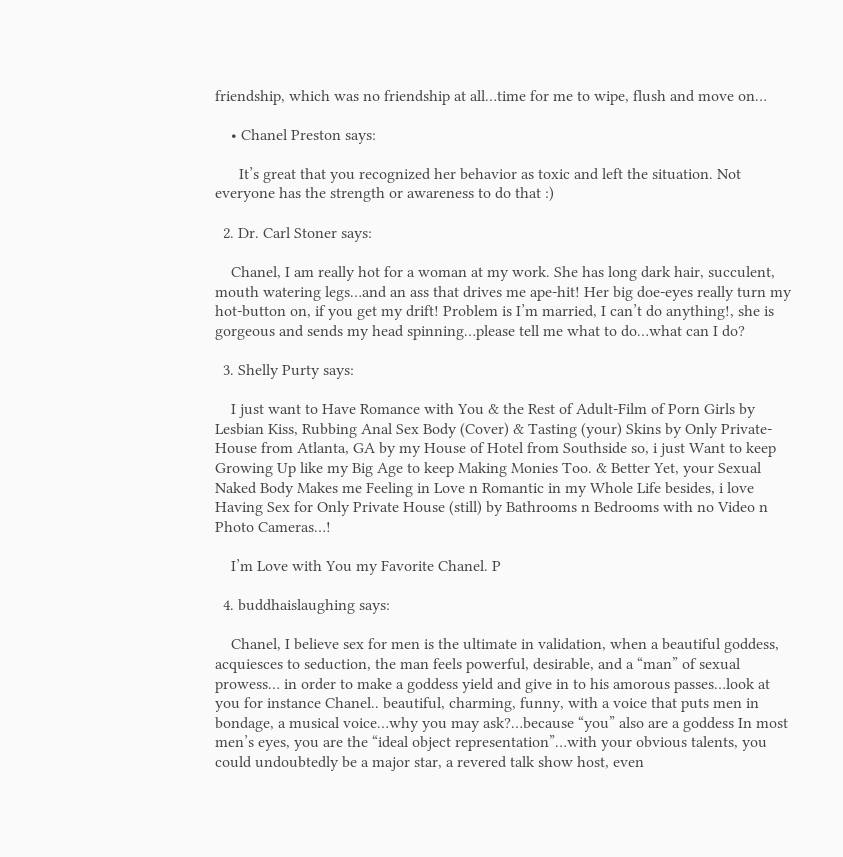friendship, which was no friendship at all…time for me to wipe, flush and move on…

    • Chanel Preston says:

      It’s great that you recognized her behavior as toxic and left the situation. Not everyone has the strength or awareness to do that :)

  2. Dr. Carl Stoner says:

    Chanel, I am really hot for a woman at my work. She has long dark hair, succulent, mouth watering legs…and an ass that drives me ape-hit! Her big doe-eyes really turn my hot-button on, if you get my drift! Problem is I’m married, I can’t do anything!, she is gorgeous and sends my head spinning…please tell me what to do…what can I do?

  3. Shelly Purty says:

    I just want to Have Romance with You & the Rest of Adult-Film of Porn Girls by Lesbian Kiss, Rubbing Anal Sex Body (Cover) & Tasting (your) Skins by Only Private-House from Atlanta, GA by my House of Hotel from Southside so, i just Want to keep Growing Up like my Big Age to keep Making Monies Too. & Better Yet, your Sexual Naked Body Makes me Feeling in Love n Romantic in my Whole Life besides, i love Having Sex for Only Private House (still) by Bathrooms n Bedrooms with no Video n Photo Cameras…!

    I’m Love with You my Favorite Chanel. P

  4. buddhaislaughing says:

    Chanel, I believe sex for men is the ultimate in validation, when a beautiful goddess, acquiesces to seduction, the man feels powerful, desirable, and a “man” of sexual prowess… in order to make a goddess yield and give in to his amorous passes…look at you for instance Chanel.. beautiful, charming, funny, with a voice that puts men in bondage, a musical voice…why you may ask?…because “you” also are a goddess In most men’s eyes, you are the “ideal object representation”…with your obvious talents, you could undoubtedly be a major star, a revered talk show host, even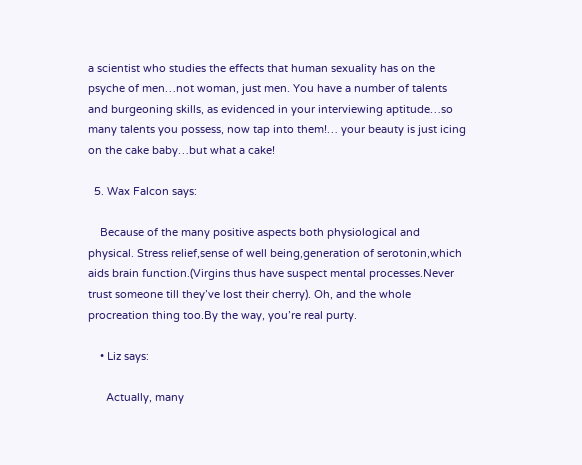a scientist who studies the effects that human sexuality has on the psyche of men…not woman, just men. You have a number of talents and burgeoning skills, as evidenced in your interviewing aptitude…so many talents you possess, now tap into them!… your beauty is just icing on the cake baby…but what a cake!

  5. Wax Falcon says:

    Because of the many positive aspects both physiological and physical. Stress relief,sense of well being,generation of serotonin,which aids brain function.(Virgins thus have suspect mental processes.Never trust someone till they’ve lost their cherry). Oh, and the whole procreation thing too.By the way, you’re real purty.

    • Liz says:

      Actually, many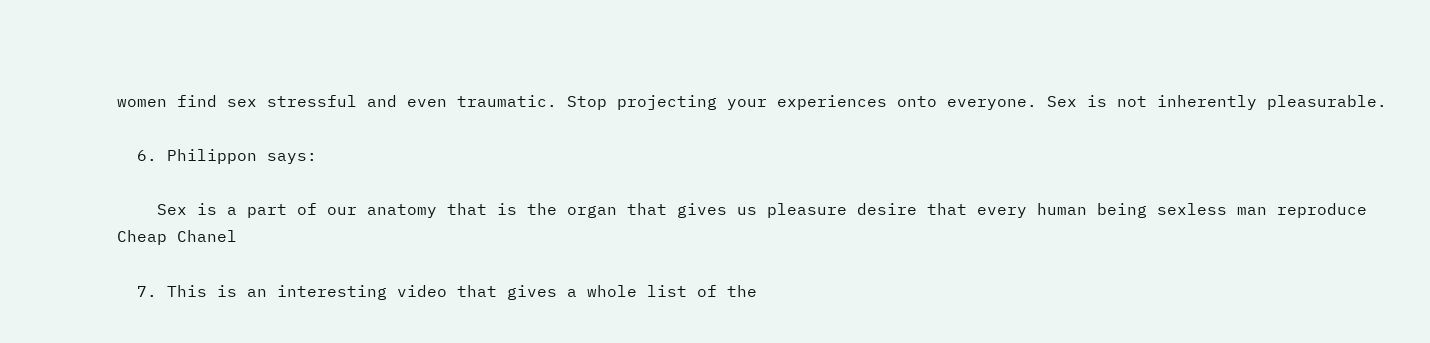women find sex stressful and even traumatic. Stop projecting your experiences onto everyone. Sex is not inherently pleasurable.

  6. Philippon says:

    Sex is a part of our anatomy that is the organ that gives us pleasure desire that every human being sexless man reproduce Cheap Chanel

  7. This is an interesting video that gives a whole list of the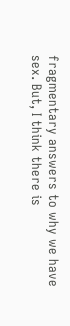fragmentary answers to why we have sex. But, I think there is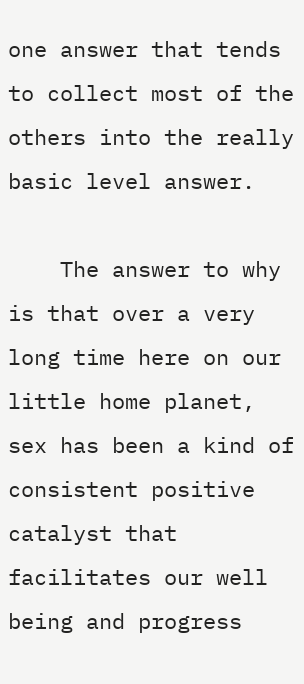one answer that tends to collect most of the others into the really basic level answer.

    The answer to why is that over a very long time here on our little home planet, sex has been a kind of consistent positive catalyst that facilitates our well being and progress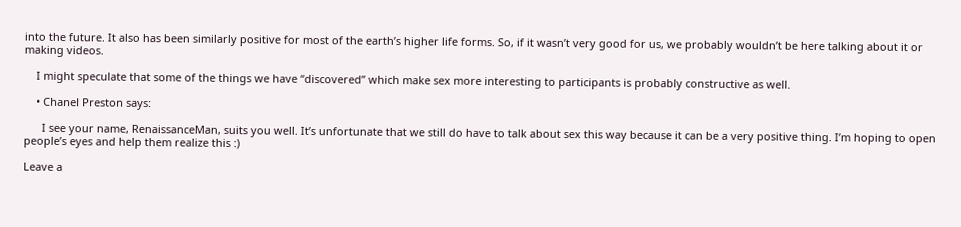into the future. It also has been similarly positive for most of the earth’s higher life forms. So, if it wasn’t very good for us, we probably wouldn’t be here talking about it or making videos.

    I might speculate that some of the things we have “discovered” which make sex more interesting to participants is probably constructive as well.

    • Chanel Preston says:

      I see your name, RenaissanceMan, suits you well. It’s unfortunate that we still do have to talk about sex this way because it can be a very positive thing. I’m hoping to open people’s eyes and help them realize this :)

Leave a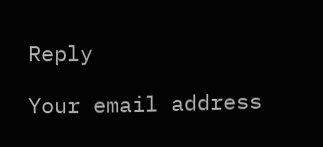Reply

Your email address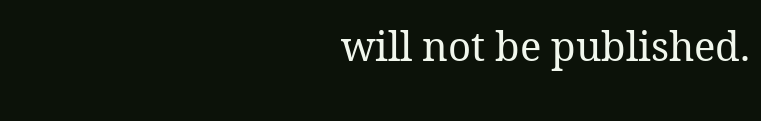will not be published.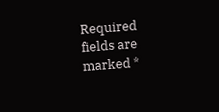Required fields are marked *